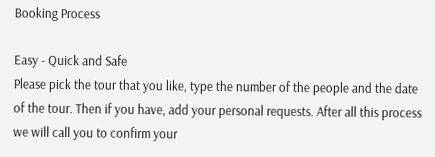Booking Process

Easy - Quick and Safe
Please pick the tour that you like, type the number of the people and the date of the tour. Then if you have, add your personal requests. After all this process we will call you to confirm your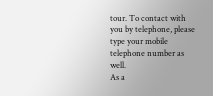tour. To contact with you by telephone, please type your mobile telephone number as well.
As a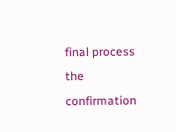final process the confirmation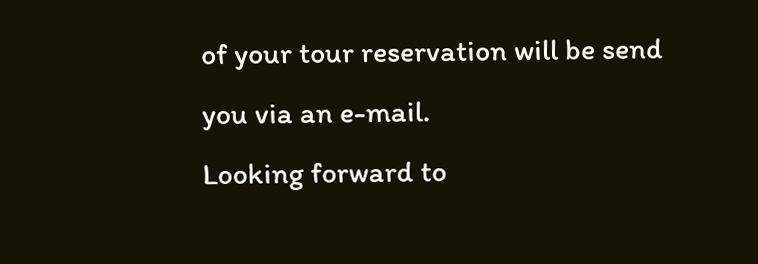of your tour reservation will be send you via an e-mail.
Looking forward to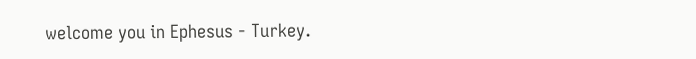welcome you in Ephesus - Turkey.